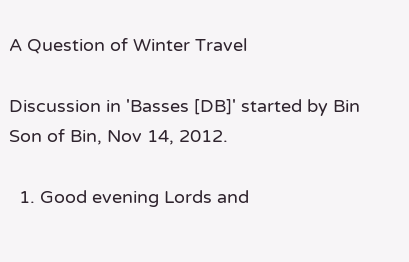A Question of Winter Travel

Discussion in 'Basses [DB]' started by Bin Son of Bin, Nov 14, 2012.

  1. Good evening Lords and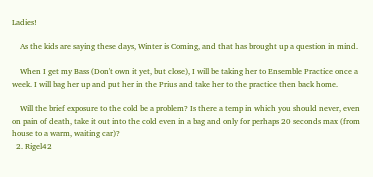Ladies!

    As the kids are saying these days, Winter is Coming, and that has brought up a question in mind.

    When I get my Bass (Don't own it yet, but close), I will be taking her to Ensemble Practice once a week. I will bag her up and put her in the Prius and take her to the practice then back home.

    Will the brief exposure to the cold be a problem? Is there a temp in which you should never, even on pain of death, take it out into the cold even in a bag and only for perhaps 20 seconds max (from house to a warm, waiting car)?
  2. Rigel42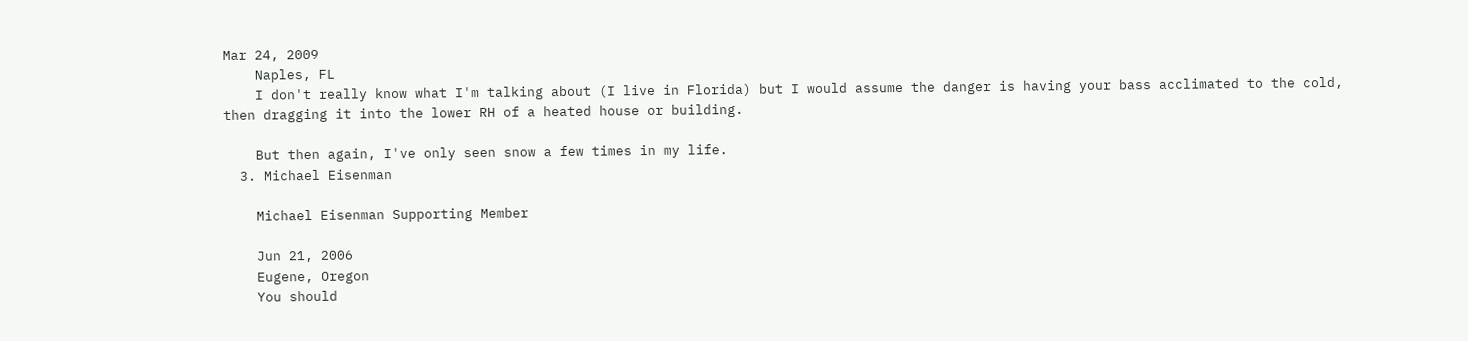Mar 24, 2009
    Naples, FL
    I don't really know what I'm talking about (I live in Florida) but I would assume the danger is having your bass acclimated to the cold, then dragging it into the lower RH of a heated house or building.

    But then again, I've only seen snow a few times in my life.
  3. Michael Eisenman

    Michael Eisenman Supporting Member

    Jun 21, 2006
    Eugene, Oregon
    You should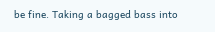be fine. Taking a bagged bass into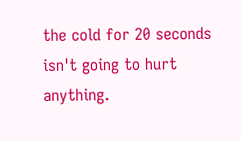the cold for 20 seconds isn't going to hurt anything.